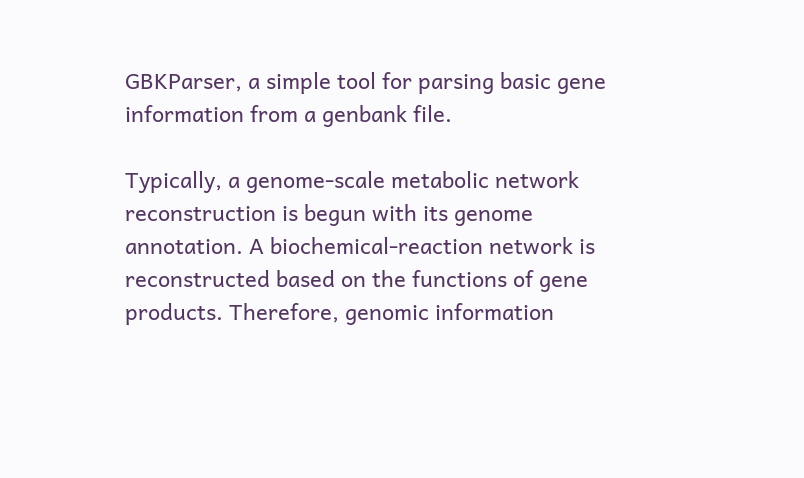GBKParser, a simple tool for parsing basic gene information from a genbank file.

Typically, a genome-scale metabolic network reconstruction is begun with its genome annotation. A biochemical-reaction network is reconstructed based on the functions of gene products. Therefore, genomic information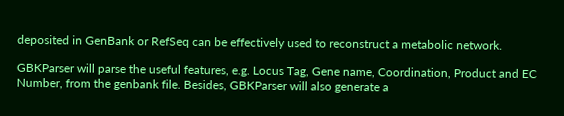deposited in GenBank or RefSeq can be effectively used to reconstruct a metabolic network.

GBKParser will parse the useful features, e.g. Locus Tag, Gene name, Coordination, Product and EC Number, from the genbank file. Besides, GBKParser will also generate a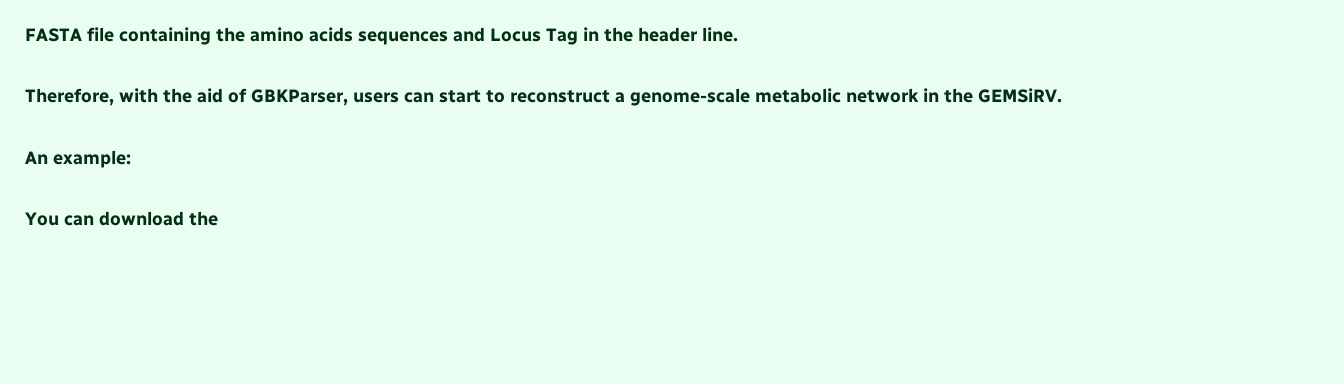FASTA file containing the amino acids sequences and Locus Tag in the header line.

Therefore, with the aid of GBKParser, users can start to reconstruct a genome-scale metabolic network in the GEMSiRV.

An example:

You can download the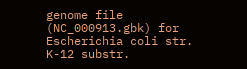genome file (NC_000913.gbk) for Escherichia coli str. K-12 substr.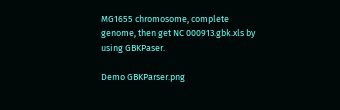MG1655 chromosome, complete genome, then get NC 000913.gbk.xls by using GBKPaser.

Demo GBKParser.png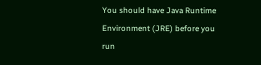You should have Java Runtime Environment (JRE) before you run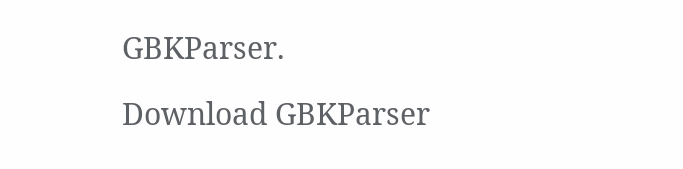GBKParser.

Download GBKParser